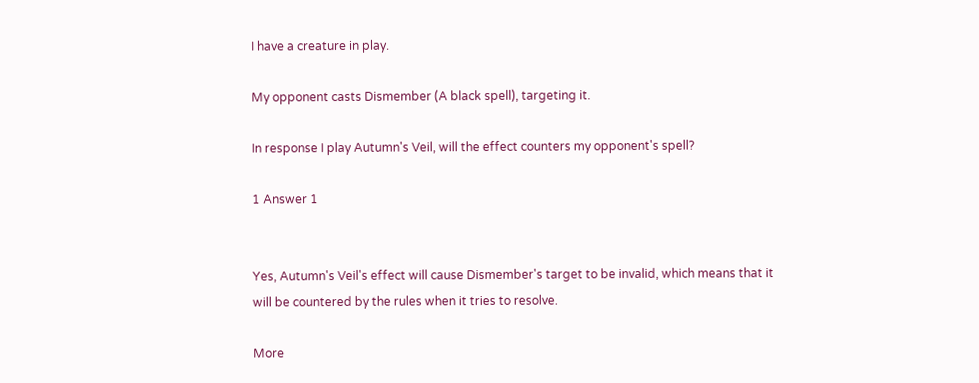I have a creature in play.

My opponent casts Dismember (A black spell), targeting it.

In response I play Autumn's Veil, will the effect counters my opponent's spell?

1 Answer 1


Yes, Autumn's Veil's effect will cause Dismember's target to be invalid, which means that it will be countered by the rules when it tries to resolve.

More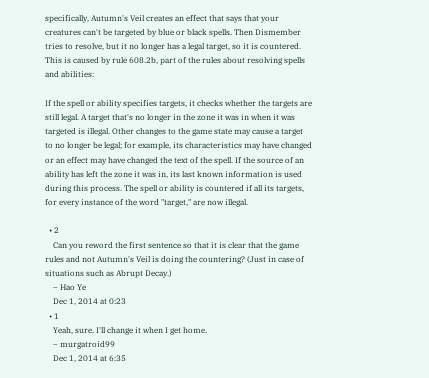specifically, Autumn's Veil creates an effect that says that your creatures can't be targeted by blue or black spells. Then Dismember tries to resolve, but it no longer has a legal target, so it is countered. This is caused by rule 608.2b, part of the rules about resolving spells and abilities:

If the spell or ability specifies targets, it checks whether the targets are still legal. A target that's no longer in the zone it was in when it was targeted is illegal. Other changes to the game state may cause a target to no longer be legal; for example, its characteristics may have changed or an effect may have changed the text of the spell. If the source of an ability has left the zone it was in, its last known information is used during this process. The spell or ability is countered if all its targets, for every instance of the word "target," are now illegal.

  • 2
    Can you reword the first sentence so that it is clear that the game rules and not Autumn's Veil is doing the countering? (Just in case of situations such as Abrupt Decay.)
    – Hao Ye
    Dec 1, 2014 at 0:23
  • 1
    Yeah, sure. I'll change it when I get home.
    – murgatroid99
    Dec 1, 2014 at 6:35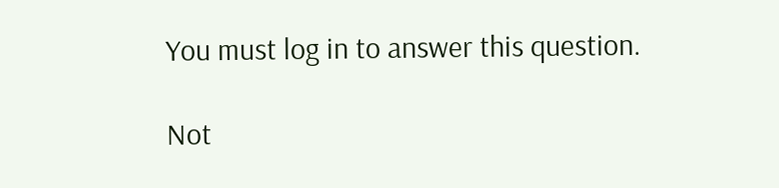You must log in to answer this question.

Not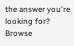the answer you're looking for? Browse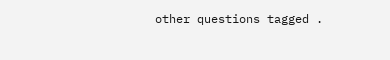other questions tagged .